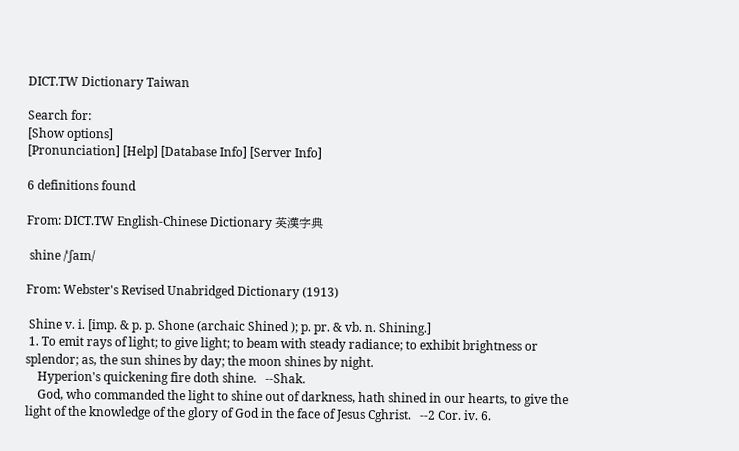DICT.TW Dictionary Taiwan

Search for:
[Show options]
[Pronunciation] [Help] [Database Info] [Server Info]

6 definitions found

From: DICT.TW English-Chinese Dictionary 英漢字典

 shine /ˈʃaɪn/

From: Webster's Revised Unabridged Dictionary (1913)

 Shine v. i. [imp. & p. p. Shone (archaic Shined ); p. pr. & vb. n. Shining.]
 1. To emit rays of light; to give light; to beam with steady radiance; to exhibit brightness or splendor; as, the sun shines by day; the moon shines by night.
    Hyperion's quickening fire doth shine.   --Shak.
    God, who commanded the light to shine out of darkness, hath shined in our hearts, to give the light of the knowledge of the glory of God in the face of Jesus Cghrist.   --2 Cor. iv. 6.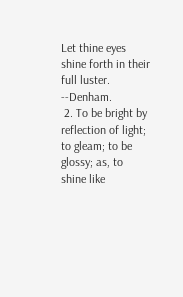Let thine eyes shine forth in their full luster.   --Denham.
 2. To be bright by reflection of light; to gleam; to be glossy; as, to shine like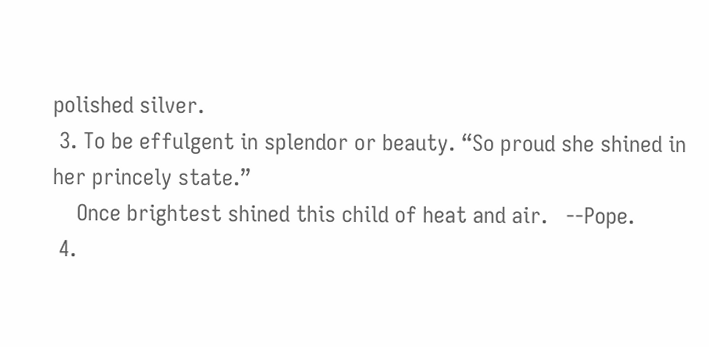polished silver.
 3. To be effulgent in splendor or beauty. “So proud she shined in her princely state.”
    Once brightest shined this child of heat and air.   --Pope.
 4.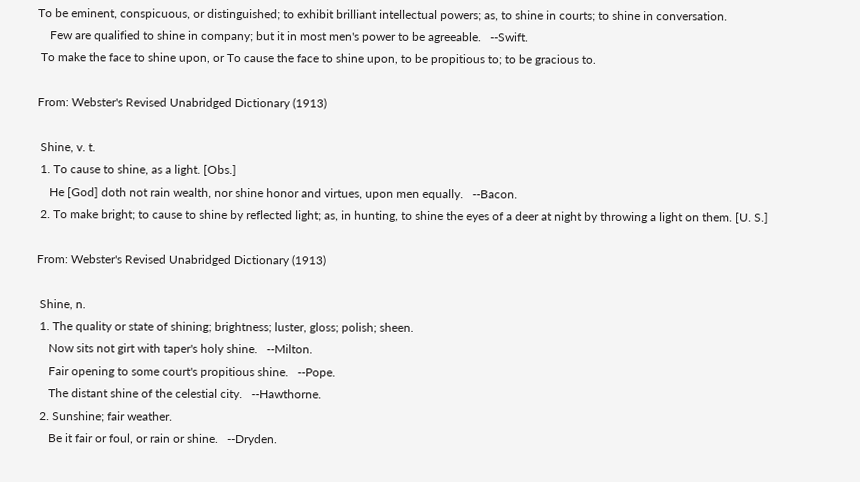To be eminent, conspicuous, or distinguished; to exhibit brilliant intellectual powers; as, to shine in courts; to shine in conversation.
    Few are qualified to shine in company; but it in most men's power to be agreeable.   --Swift.
 To make the face to shine upon, or To cause the face to shine upon, to be propitious to; to be gracious to.

From: Webster's Revised Unabridged Dictionary (1913)

 Shine, v. t.
 1. To cause to shine, as a light. [Obs.]
    He [God] doth not rain wealth, nor shine honor and virtues, upon men equally.   --Bacon.
 2. To make bright; to cause to shine by reflected light; as, in hunting, to shine the eyes of a deer at night by throwing a light on them. [U. S.]

From: Webster's Revised Unabridged Dictionary (1913)

 Shine, n.
 1. The quality or state of shining; brightness; luster, gloss; polish; sheen.
    Now sits not girt with taper's holy shine.   --Milton.
    Fair opening to some court's propitious shine.   --Pope.
    The distant shine of the celestial city.   --Hawthorne.
 2. Sunshine; fair weather.
    Be it fair or foul, or rain or shine.   --Dryden.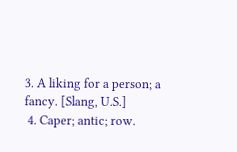3. A liking for a person; a fancy. [Slang, U.S.]
 4. Caper; antic; row.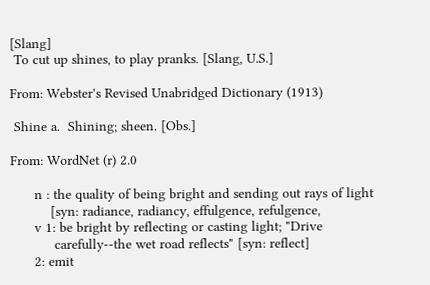[Slang]
 To cut up shines, to play pranks. [Slang, U.S.]

From: Webster's Revised Unabridged Dictionary (1913)

 Shine a.  Shining; sheen. [Obs.]

From: WordNet (r) 2.0

      n : the quality of being bright and sending out rays of light
          [syn: radiance, radiancy, effulgence, refulgence,
      v 1: be bright by reflecting or casting light; "Drive
           carefully--the wet road reflects" [syn: reflect]
      2: emit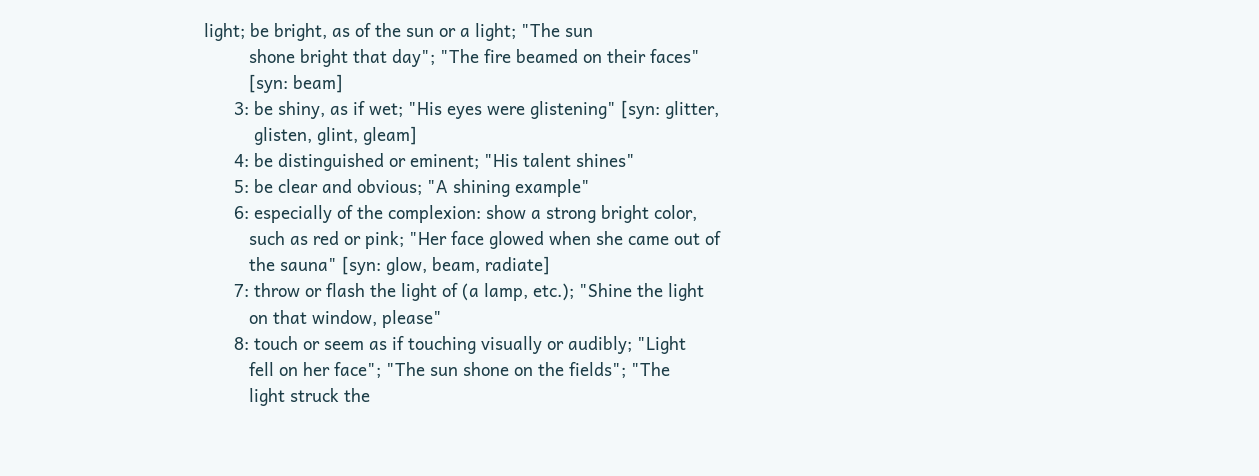light; be bright, as of the sun or a light; "The sun
         shone bright that day"; "The fire beamed on their faces"
         [syn: beam]
      3: be shiny, as if wet; "His eyes were glistening" [syn: glitter,
          glisten, glint, gleam]
      4: be distinguished or eminent; "His talent shines"
      5: be clear and obvious; "A shining example"
      6: especially of the complexion: show a strong bright color,
         such as red or pink; "Her face glowed when she came out of
         the sauna" [syn: glow, beam, radiate]
      7: throw or flash the light of (a lamp, etc.); "Shine the light
         on that window, please"
      8: touch or seem as if touching visually or audibly; "Light
         fell on her face"; "The sun shone on the fields"; "The
         light struck the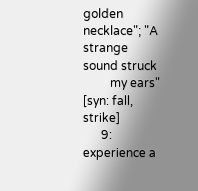golden necklace"; "A strange sound struck
         my ears" [syn: fall, strike]
      9: experience a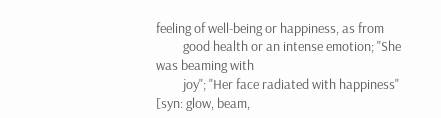feeling of well-being or happiness, as from
         good health or an intense emotion; "She was beaming with
         joy"; "Her face radiated with happiness" [syn: glow, beam,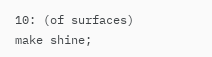10: (of surfaces) make shine;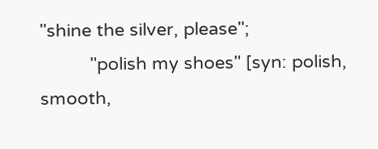"shine the silver, please";
          "polish my shoes" [syn: polish, smooth,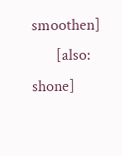smoothen]
      [also: shone]